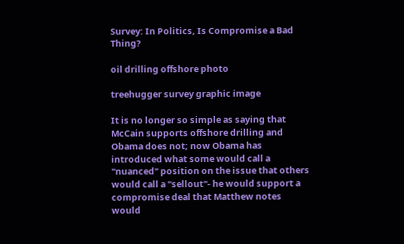Survey: In Politics, Is Compromise a Bad Thing?

oil drilling offshore photo

treehugger survey graphic image

It is no longer so simple as saying that McCain supports offshore drilling and Obama does not; now Obama has introduced what some would call a "nuanced" position on the issue that others would call a "sellout"- he would support a compromise deal that Matthew notes would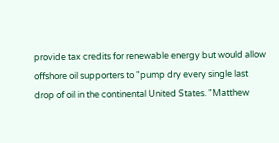provide tax credits for renewable energy but would allow offshore oil supporters to "pump dry every single last drop of oil in the continental United States. "Matthew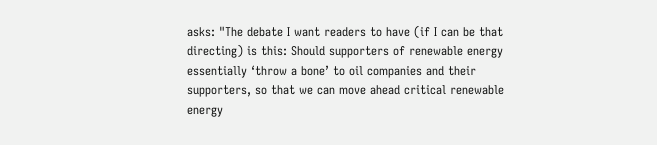asks: "The debate I want readers to have (if I can be that directing) is this: Should supporters of renewable energy essentially ‘throw a bone’ to oil companies and their supporters, so that we can move ahead critical renewable energy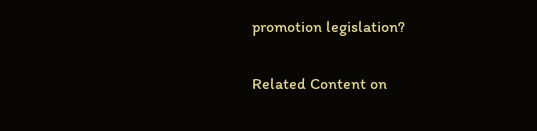promotion legislation?

Related Content on